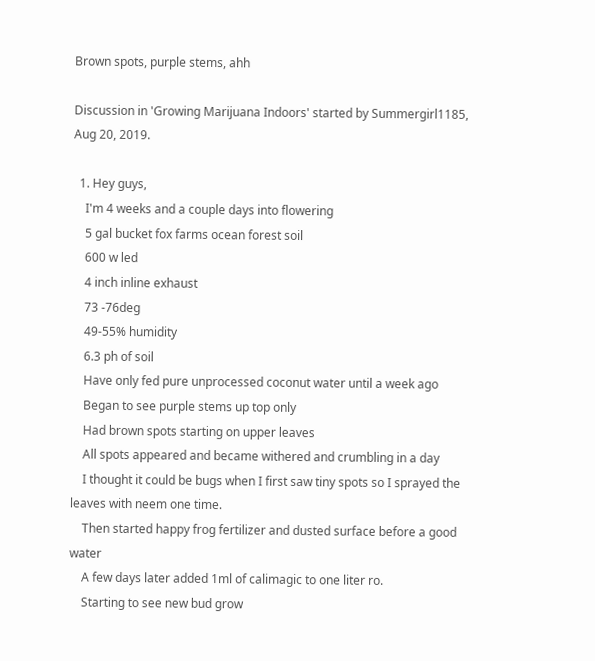Brown spots, purple stems, ahh

Discussion in 'Growing Marijuana Indoors' started by Summergirl1185, Aug 20, 2019.

  1. Hey guys,
    I'm 4 weeks and a couple days into flowering
    5 gal bucket fox farms ocean forest soil
    600 w led
    4 inch inline exhaust
    73 -76deg
    49-55% humidity
    6.3 ph of soil
    Have only fed pure unprocessed coconut water until a week ago
    Began to see purple stems up top only
    Had brown spots starting on upper leaves
    All spots appeared and became withered and crumbling in a day
    I thought it could be bugs when I first saw tiny spots so I sprayed the leaves with neem one time.
    Then started happy frog fertilizer and dusted surface before a good water
    A few days later added 1ml of calimagic to one liter ro.
    Starting to see new bud grow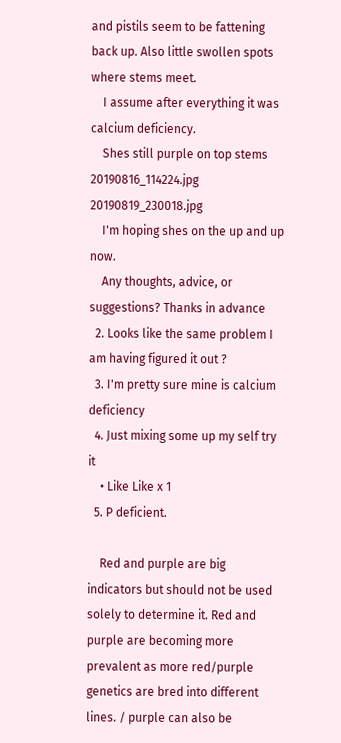and pistils seem to be fattening back up. Also little swollen spots where stems meet.
    I assume after everything it was calcium deficiency.
    Shes still purple on top stems 20190816_114224.jpg 20190819_230018.jpg
    I'm hoping shes on the up and up now.
    Any thoughts, advice, or suggestions? Thanks in advance
  2. Looks like the same problem I am having figured it out ?
  3. I'm pretty sure mine is calcium deficiency
  4. Just mixing some up my self try it
    • Like Like x 1
  5. P deficient.

    Red and purple are big indicators but should not be used solely to determine it. Red and purple are becoming more prevalent as more red/purple genetics are bred into different lines. / purple can also be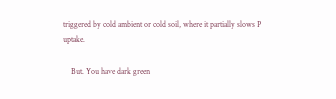triggered by cold ambient or cold soil, where it partially slows P uptake.

    But. You have dark green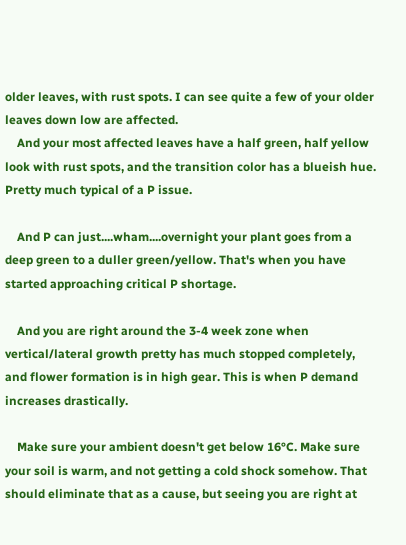older leaves, with rust spots. I can see quite a few of your older leaves down low are affected.
    And your most affected leaves have a half green, half yellow look with rust spots, and the transition color has a blueish hue. Pretty much typical of a P issue.

    And P can just....wham....overnight your plant goes from a deep green to a duller green/yellow. That's when you have started approaching critical P shortage.

    And you are right around the 3-4 week zone when vertical/lateral growth pretty has much stopped completely, and flower formation is in high gear. This is when P demand increases drastically.

    Make sure your ambient doesn't get below 16°C. Make sure your soil is warm, and not getting a cold shock somehow. That should eliminate that as a cause, but seeing you are right at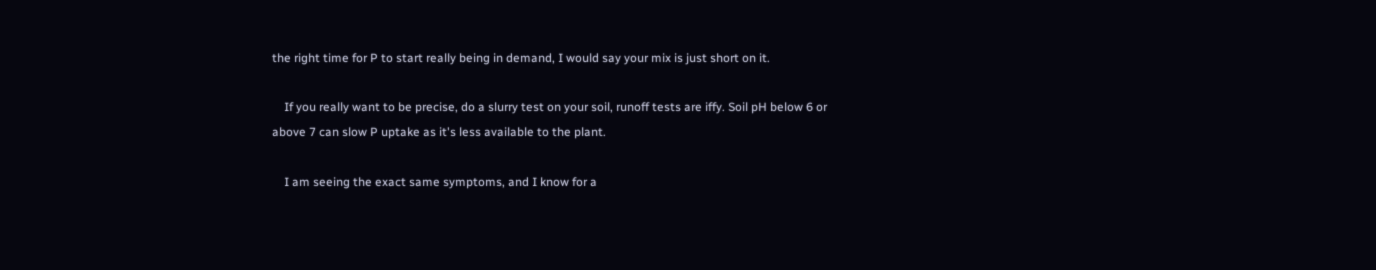the right time for P to start really being in demand, I would say your mix is just short on it.

    If you really want to be precise, do a slurry test on your soil, runoff tests are iffy. Soil pH below 6 or above 7 can slow P uptake as it's less available to the plant.

    I am seeing the exact same symptoms, and I know for a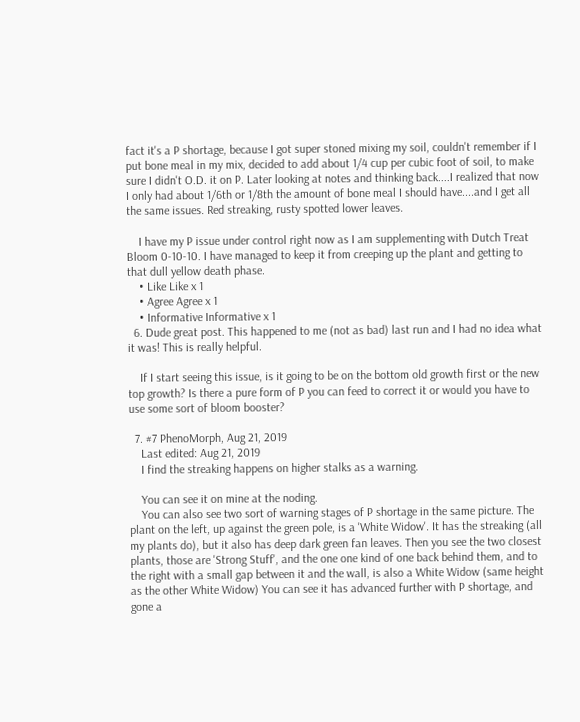fact it's a P shortage, because I got super stoned mixing my soil, couldn't remember if I put bone meal in my mix, decided to add about 1/4 cup per cubic foot of soil, to make sure I didn't O.D. it on P. Later looking at notes and thinking back....I realized that now I only had about 1/6th or 1/8th the amount of bone meal I should have....and I get all the same issues. Red streaking, rusty spotted lower leaves.

    I have my P issue under control right now as I am supplementing with Dutch Treat Bloom 0-10-10. I have managed to keep it from creeping up the plant and getting to that dull yellow death phase.
    • Like Like x 1
    • Agree Agree x 1
    • Informative Informative x 1
  6. Dude great post. This happened to me (not as bad) last run and I had no idea what it was! This is really helpful.

    If I start seeing this issue, is it going to be on the bottom old growth first or the new top growth? Is there a pure form of P you can feed to correct it or would you have to use some sort of bloom booster?

  7. #7 PhenoMorph, Aug 21, 2019
    Last edited: Aug 21, 2019
    I find the streaking happens on higher stalks as a warning.

    You can see it on mine at the noding.
    You can also see two sort of warning stages of P shortage in the same picture. The plant on the left, up against the green pole, is a 'White Widow'. It has the streaking (all my plants do), but it also has deep dark green fan leaves. Then you see the two closest plants, those are 'Strong Stuff', and the one one kind of one back behind them, and to the right with a small gap between it and the wall, is also a White Widow (same height as the other White Widow) You can see it has advanced further with P shortage, and gone a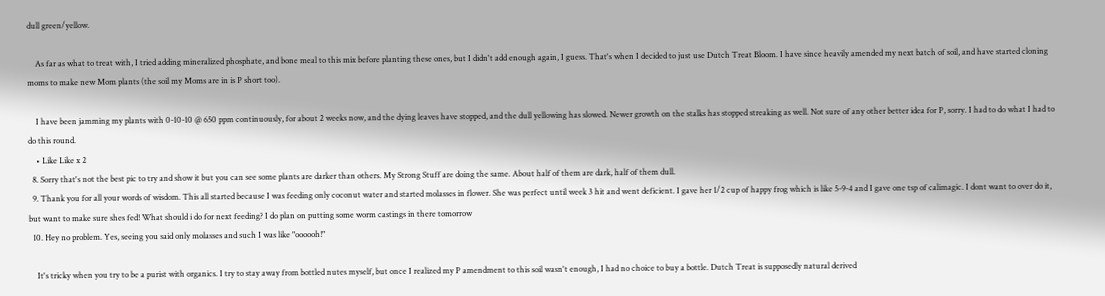dull green/yellow.

    As far as what to treat with, I tried adding mineralized phosphate, and bone meal to this mix before planting these ones, but I didn't add enough again, I guess. That's when I decided to just use Dutch Treat Bloom. I have since heavily amended my next batch of soil, and have started cloning moms to make new Mom plants (the soil my Moms are in is P short too).

    I have been jamming my plants with 0-10-10 @ 650 ppm continuously, for about 2 weeks now, and the dying leaves have stopped, and the dull yellowing has slowed. Newer growth on the stalks has stopped streaking as well. Not sure of any other better idea for P, sorry. I had to do what I had to do this round.
    • Like Like x 2
  8. Sorry that's not the best pic to try and show it but you can see some plants are darker than others. My Strong Stuff are doing the same. About half of them are dark, half of them dull.
  9. Thank you for all your words of wisdom. This all started because I was feeding only coconut water and started molasses in flower. She was perfect until week 3 hit and went deficient. I gave her 1/2 cup of happy frog which is like 5-9-4 and I gave one tsp of calimagic. I dont want to over do it, but want to make sure shes fed! What should i do for next feeding? I do plan on putting some worm castings in there tomorrow
  10. Hey no problem. Yes, seeing you said only molasses and such I was like "oooooh!"

    It's tricky when you try to be a purist with organics. I try to stay away from bottled nutes myself, but once I realized my P amendment to this soil wasn't enough, I had no choice to buy a bottle. Dutch Treat is supposedly natural derived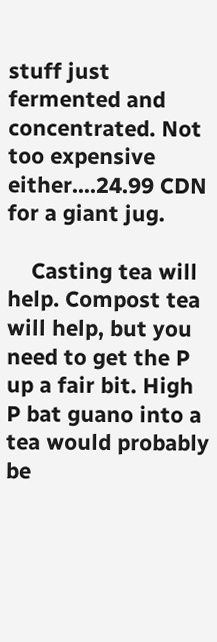stuff just fermented and concentrated. Not too expensive either....24.99 CDN for a giant jug.

    Casting tea will help. Compost tea will help, but you need to get the P up a fair bit. High P bat guano into a tea would probably be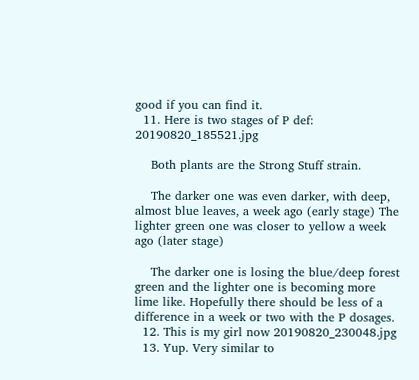good if you can find it.
  11. Here is two stages of P def: 20190820_185521.jpg

    Both plants are the Strong Stuff strain.

    The darker one was even darker, with deep, almost blue leaves, a week ago (early stage) The lighter green one was closer to yellow a week ago (later stage)

    The darker one is losing the blue/deep forest green and the lighter one is becoming more lime like. Hopefully there should be less of a difference in a week or two with the P dosages.
  12. This is my girl now 20190820_230048.jpg
  13. Yup. Very similar to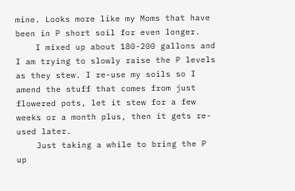mine. Looks more like my Moms that have been in P short soil for even longer.
    I mixed up about 180-200 gallons and I am trying to slowly raise the P levels as they stew. I re-use my soils so I amend the stuff that comes from just flowered pots, let it stew for a few weeks or a month plus, then it gets re-used later.
    Just taking a while to bring the P up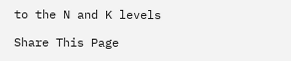to the N and K levels

Share This Page